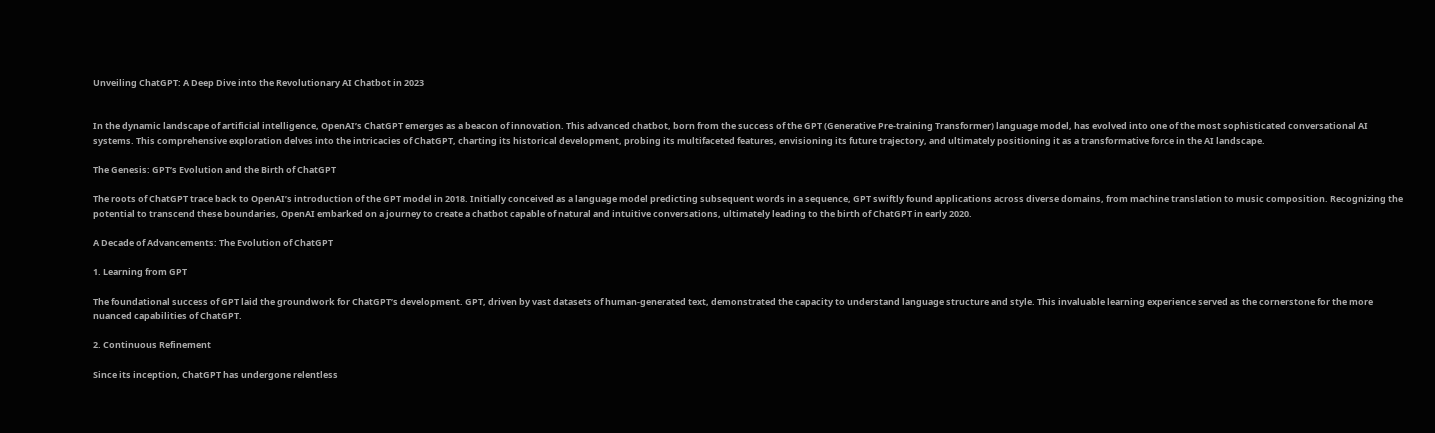Unveiling ChatGPT: A Deep Dive into the Revolutionary AI Chatbot in 2023


In the dynamic landscape of artificial intelligence, OpenAI’s ChatGPT emerges as a beacon of innovation. This advanced chatbot, born from the success of the GPT (Generative Pre-training Transformer) language model, has evolved into one of the most sophisticated conversational AI systems. This comprehensive exploration delves into the intricacies of ChatGPT, charting its historical development, probing its multifaceted features, envisioning its future trajectory, and ultimately positioning it as a transformative force in the AI landscape.

The Genesis: GPT’s Evolution and the Birth of ChatGPT

The roots of ChatGPT trace back to OpenAI’s introduction of the GPT model in 2018. Initially conceived as a language model predicting subsequent words in a sequence, GPT swiftly found applications across diverse domains, from machine translation to music composition. Recognizing the potential to transcend these boundaries, OpenAI embarked on a journey to create a chatbot capable of natural and intuitive conversations, ultimately leading to the birth of ChatGPT in early 2020.

A Decade of Advancements: The Evolution of ChatGPT

1. Learning from GPT

The foundational success of GPT laid the groundwork for ChatGPT’s development. GPT, driven by vast datasets of human-generated text, demonstrated the capacity to understand language structure and style. This invaluable learning experience served as the cornerstone for the more nuanced capabilities of ChatGPT.

2. Continuous Refinement

Since its inception, ChatGPT has undergone relentless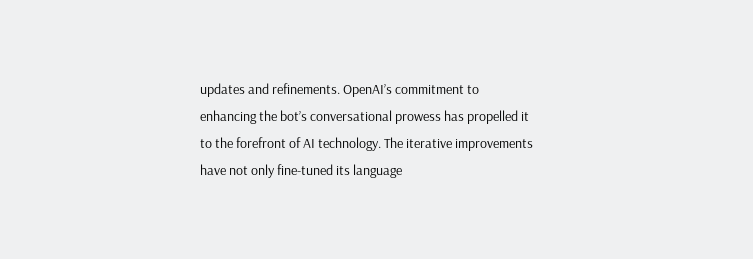updates and refinements. OpenAI’s commitment to enhancing the bot’s conversational prowess has propelled it to the forefront of AI technology. The iterative improvements have not only fine-tuned its language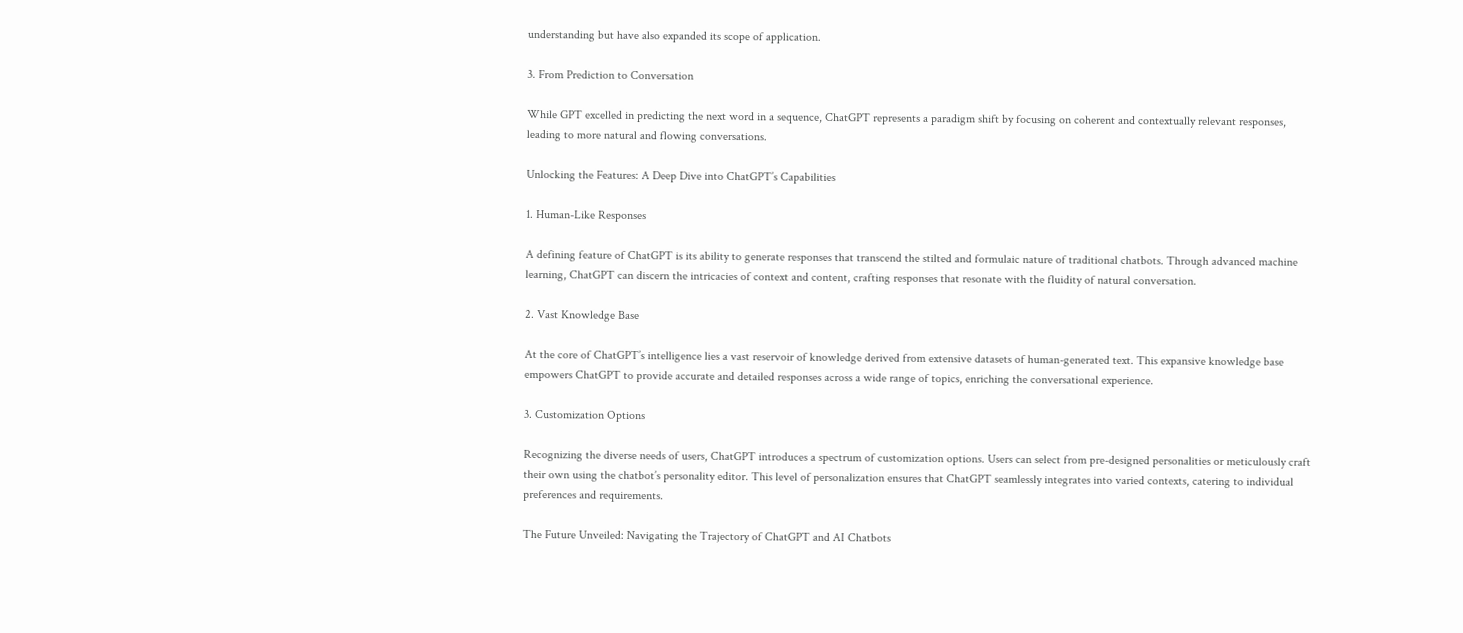understanding but have also expanded its scope of application.

3. From Prediction to Conversation

While GPT excelled in predicting the next word in a sequence, ChatGPT represents a paradigm shift by focusing on coherent and contextually relevant responses, leading to more natural and flowing conversations.

Unlocking the Features: A Deep Dive into ChatGPT’s Capabilities

1. Human-Like Responses

A defining feature of ChatGPT is its ability to generate responses that transcend the stilted and formulaic nature of traditional chatbots. Through advanced machine learning, ChatGPT can discern the intricacies of context and content, crafting responses that resonate with the fluidity of natural conversation.

2. Vast Knowledge Base

At the core of ChatGPT’s intelligence lies a vast reservoir of knowledge derived from extensive datasets of human-generated text. This expansive knowledge base empowers ChatGPT to provide accurate and detailed responses across a wide range of topics, enriching the conversational experience.

3. Customization Options

Recognizing the diverse needs of users, ChatGPT introduces a spectrum of customization options. Users can select from pre-designed personalities or meticulously craft their own using the chatbot’s personality editor. This level of personalization ensures that ChatGPT seamlessly integrates into varied contexts, catering to individual preferences and requirements.

The Future Unveiled: Navigating the Trajectory of ChatGPT and AI Chatbots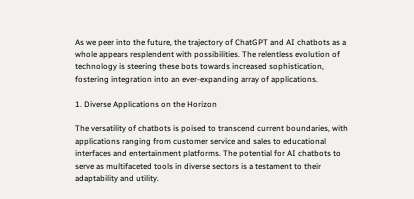As we peer into the future, the trajectory of ChatGPT and AI chatbots as a whole appears resplendent with possibilities. The relentless evolution of technology is steering these bots towards increased sophistication, fostering integration into an ever-expanding array of applications.

1. Diverse Applications on the Horizon

The versatility of chatbots is poised to transcend current boundaries, with applications ranging from customer service and sales to educational interfaces and entertainment platforms. The potential for AI chatbots to serve as multifaceted tools in diverse sectors is a testament to their adaptability and utility.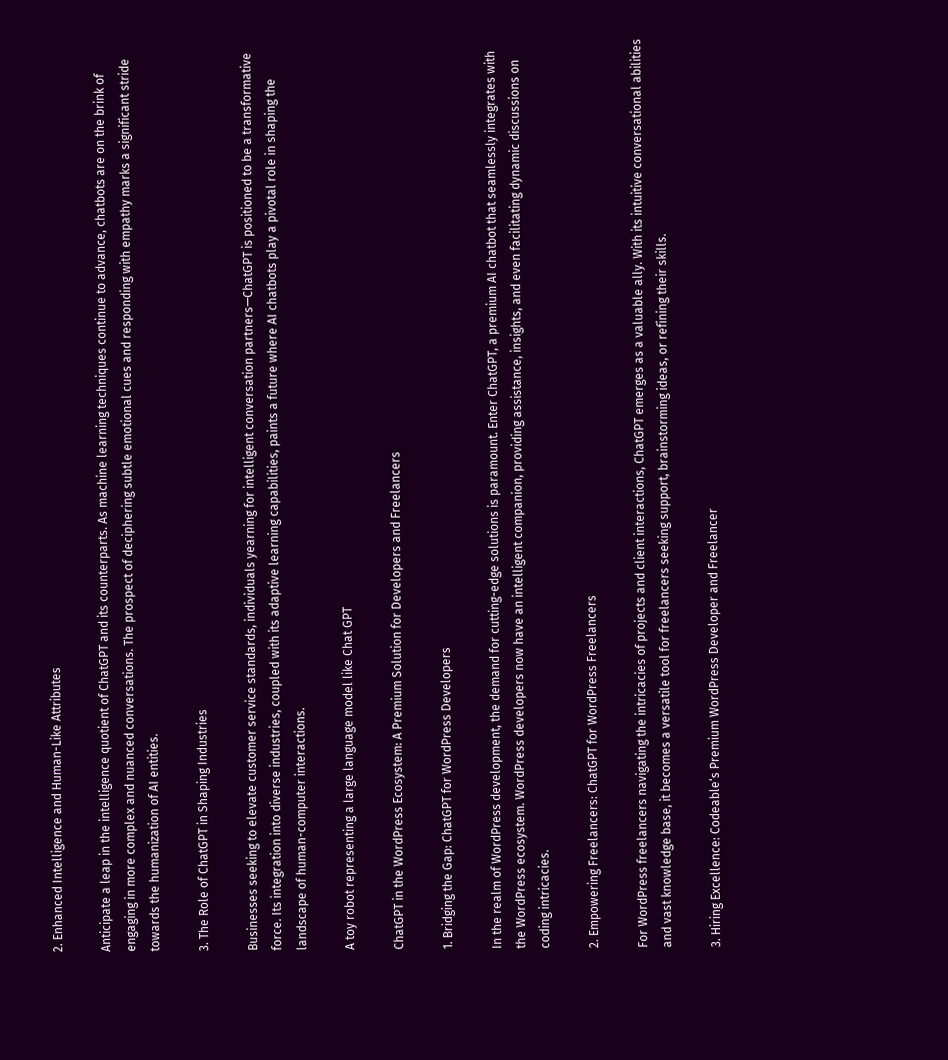2. Enhanced Intelligence and Human-Like Attributes

Anticipate a leap in the intelligence quotient of ChatGPT and its counterparts. As machine learning techniques continue to advance, chatbots are on the brink of engaging in more complex and nuanced conversations. The prospect of deciphering subtle emotional cues and responding with empathy marks a significant stride towards the humanization of AI entities.

3. The Role of ChatGPT in Shaping Industries

Businesses seeking to elevate customer service standards, individuals yearning for intelligent conversation partners—ChatGPT is positioned to be a transformative force. Its integration into diverse industries, coupled with its adaptive learning capabilities, paints a future where AI chatbots play a pivotal role in shaping the landscape of human-computer interactions.

A toy robot representing a large language model like Chat GPT

ChatGPT in the WordPress Ecosystem: A Premium Solution for Developers and Freelancers

1. Bridging the Gap: ChatGPT for WordPress Developers

In the realm of WordPress development, the demand for cutting-edge solutions is paramount. Enter ChatGPT, a premium AI chatbot that seamlessly integrates with the WordPress ecosystem. WordPress developers now have an intelligent companion, providing assistance, insights, and even facilitating dynamic discussions on coding intricacies.

2. Empowering Freelancers: ChatGPT for WordPress Freelancers

For WordPress freelancers navigating the intricacies of projects and client interactions, ChatGPT emerges as a valuable ally. With its intuitive conversational abilities and vast knowledge base, it becomes a versatile tool for freelancers seeking support, brainstorming ideas, or refining their skills.

3. Hiring Excellence: Codeable‘s Premium WordPress Developer and Freelancer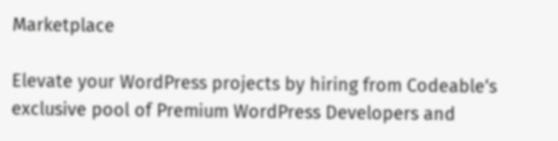Marketplace

Elevate your WordPress projects by hiring from Codeable‘s exclusive pool of Premium WordPress Developers and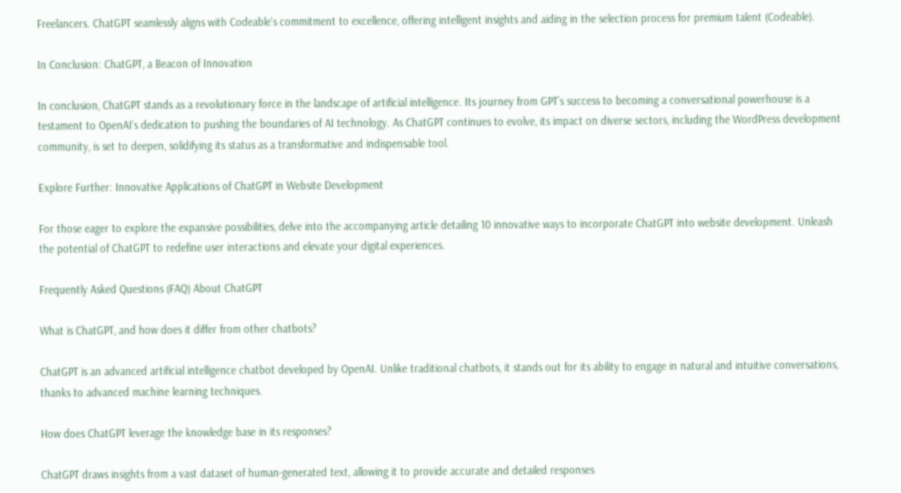Freelancers. ChatGPT seamlessly aligns with Codeable‘s commitment to excellence, offering intelligent insights and aiding in the selection process for premium talent (Codeable).

In Conclusion: ChatGPT, a Beacon of Innovation

In conclusion, ChatGPT stands as a revolutionary force in the landscape of artificial intelligence. Its journey from GPT’s success to becoming a conversational powerhouse is a testament to OpenAI’s dedication to pushing the boundaries of AI technology. As ChatGPT continues to evolve, its impact on diverse sectors, including the WordPress development community, is set to deepen, solidifying its status as a transformative and indispensable tool.

Explore Further: Innovative Applications of ChatGPT in Website Development

For those eager to explore the expansive possibilities, delve into the accompanying article detailing 10 innovative ways to incorporate ChatGPT into website development. Unleash the potential of ChatGPT to redefine user interactions and elevate your digital experiences.

Frequently Asked Questions (FAQ) About ChatGPT

What is ChatGPT, and how does it differ from other chatbots?

ChatGPT is an advanced artificial intelligence chatbot developed by OpenAI. Unlike traditional chatbots, it stands out for its ability to engage in natural and intuitive conversations, thanks to advanced machine learning techniques.

How does ChatGPT leverage the knowledge base in its responses?

ChatGPT draws insights from a vast dataset of human-generated text, allowing it to provide accurate and detailed responses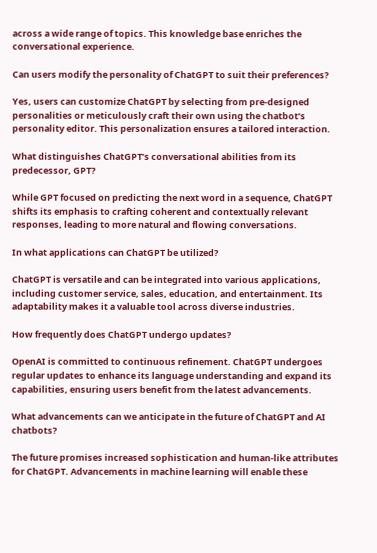across a wide range of topics. This knowledge base enriches the conversational experience.

Can users modify the personality of ChatGPT to suit their preferences?

Yes, users can customize ChatGPT by selecting from pre-designed personalities or meticulously craft their own using the chatbot’s personality editor. This personalization ensures a tailored interaction.

What distinguishes ChatGPT’s conversational abilities from its predecessor, GPT?

While GPT focused on predicting the next word in a sequence, ChatGPT shifts its emphasis to crafting coherent and contextually relevant responses, leading to more natural and flowing conversations.

In what applications can ChatGPT be utilized?

ChatGPT is versatile and can be integrated into various applications, including customer service, sales, education, and entertainment. Its adaptability makes it a valuable tool across diverse industries.

How frequently does ChatGPT undergo updates?

OpenAI is committed to continuous refinement. ChatGPT undergoes regular updates to enhance its language understanding and expand its capabilities, ensuring users benefit from the latest advancements.

What advancements can we anticipate in the future of ChatGPT and AI chatbots?

The future promises increased sophistication and human-like attributes for ChatGPT. Advancements in machine learning will enable these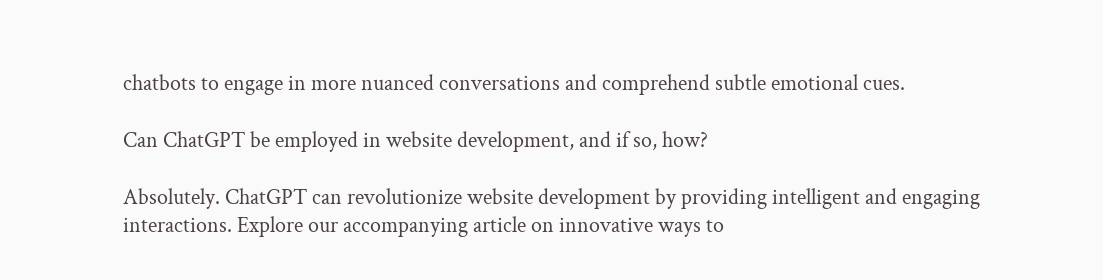chatbots to engage in more nuanced conversations and comprehend subtle emotional cues.

Can ChatGPT be employed in website development, and if so, how?

Absolutely. ChatGPT can revolutionize website development by providing intelligent and engaging interactions. Explore our accompanying article on innovative ways to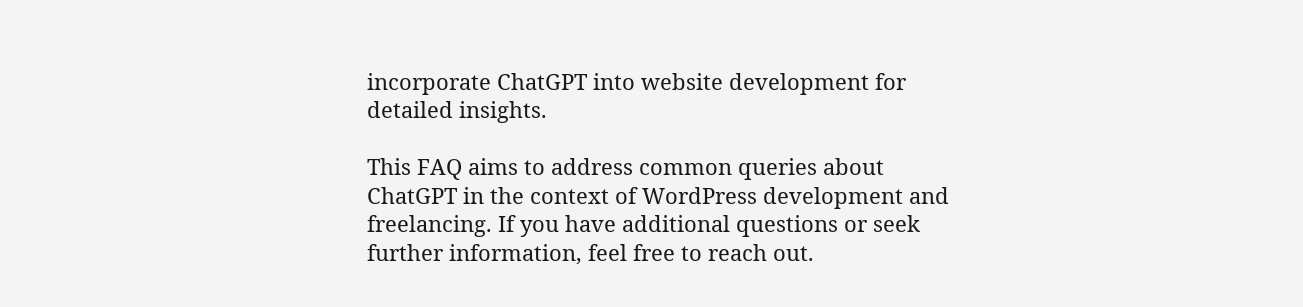incorporate ChatGPT into website development for detailed insights.

This FAQ aims to address common queries about ChatGPT in the context of WordPress development and freelancing. If you have additional questions or seek further information, feel free to reach out.